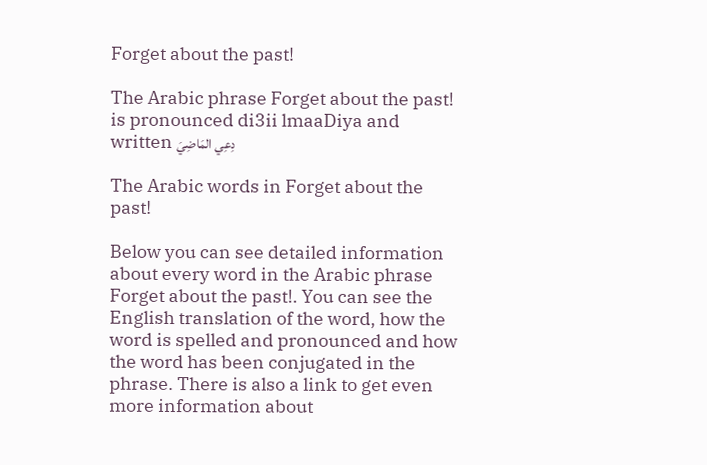Forget about the past!

The Arabic phrase Forget about the past! is pronounced di3ii lmaaDiya and written دِعِي المَاضِيَ

The Arabic words in Forget about the past!

Below you can see detailed information about every word in the Arabic phrase Forget about the past!. You can see the English translation of the word, how the word is spelled and pronounced and how the word has been conjugated in the phrase. There is also a link to get even more information about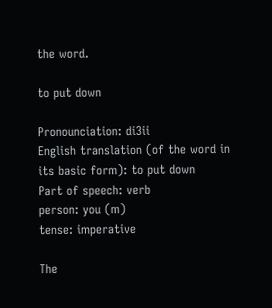the word.

to put down

Pronounciation: di3ii
English translation (of the word in its basic form): to put down
Part of speech: verb
person: you (m)
tense: imperative

The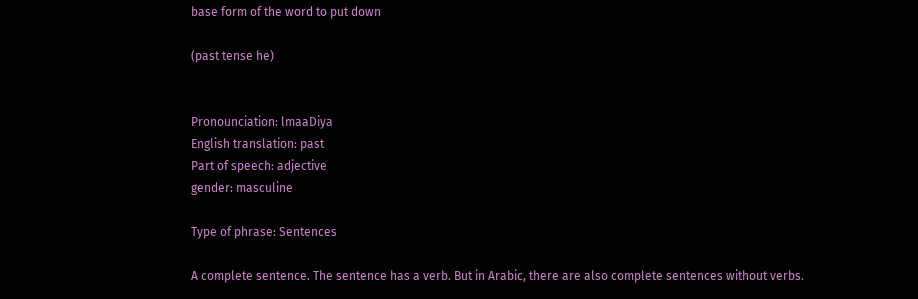base form of the word to put down

(past tense he)


Pronounciation: lmaaDiya
English translation: past
Part of speech: adjective
gender: masculine

Type of phrase: Sentences

A complete sentence. The sentence has a verb. But in Arabic, there are also complete sentences without verbs.